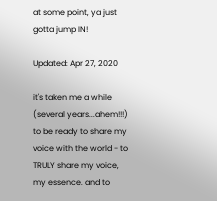at some point, ya just gotta jump IN!

Updated: Apr 27, 2020

it's taken me a while (several years...ahem!!!) to be ready to share my voice with the world - to TRULY share my voice, my essence. and to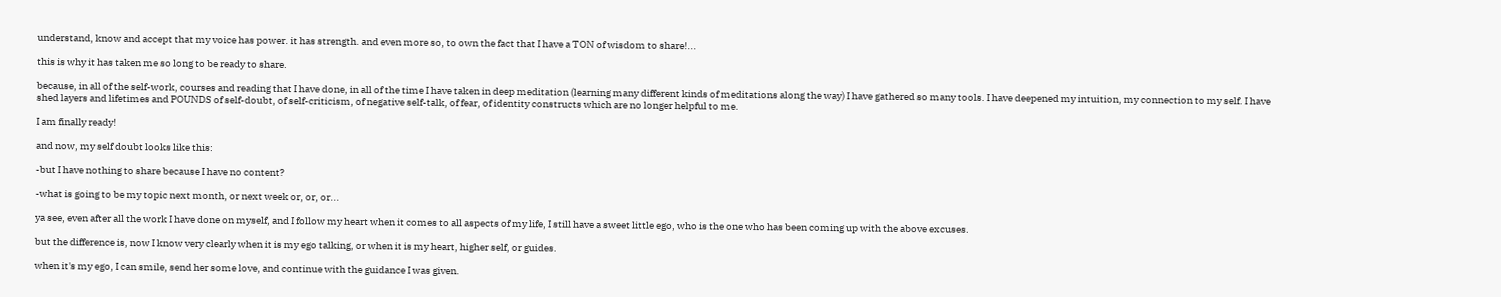understand, know and accept that my voice has power. it has strength. and even more so, to own the fact that I have a TON of wisdom to share!...

this is why it has taken me so long to be ready to share.

because, in all of the self-work, courses and reading that I have done, in all of the time I have taken in deep meditation (learning many different kinds of meditations along the way) I have gathered so many tools. I have deepened my intuition, my connection to my self. I have shed layers and lifetimes and POUNDS of self-doubt, of self-criticism, of negative self-talk, of fear, of identity constructs which are no longer helpful to me.

I am finally ready!

and now, my self doubt looks like this:

-but I have nothing to share because I have no content?

-what is going to be my topic next month, or next week or, or, or...

ya see, even after all the work I have done on myself, and I follow my heart when it comes to all aspects of my life, I still have a sweet little ego, who is the one who has been coming up with the above excuses.

but the difference is, now I know very clearly when it is my ego talking, or when it is my heart, higher self, or guides.

when it's my ego, I can smile, send her some love, and continue with the guidance I was given.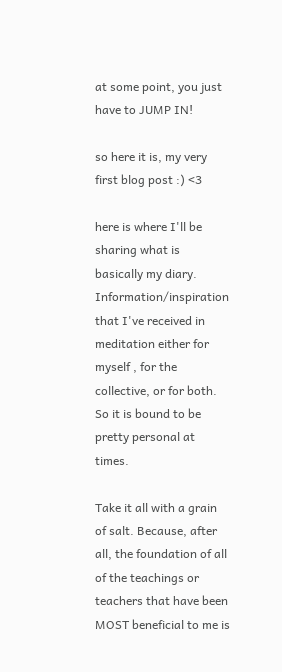at some point, you just have to JUMP IN!

so here it is, my very first blog post :) <3

here is where I'll be sharing what is basically my diary. Information/inspiration that I've received in meditation either for myself , for the collective, or for both. So it is bound to be pretty personal at times.

Take it all with a grain of salt. Because, after all, the foundation of all of the teachings or teachers that have been MOST beneficial to me is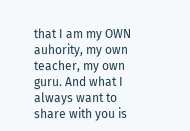that I am my OWN auhority, my own teacher, my own guru. And what I always want to share with you is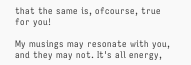that the same is, ofcourse, true for you!

My musings may resonate with you, and they may not. It's all energy,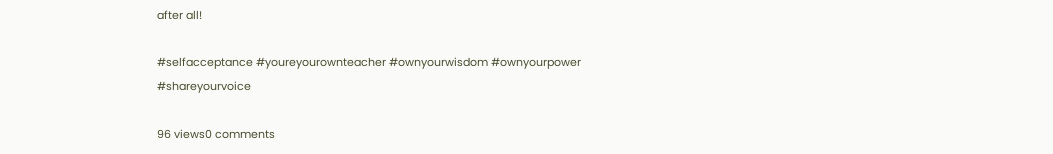after all!

#selfacceptance #youreyourownteacher #ownyourwisdom #ownyourpower #shareyourvoice

96 views0 comments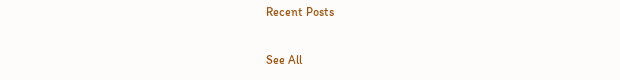Recent Posts

See All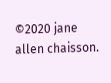©2020 jane allen chaisson.